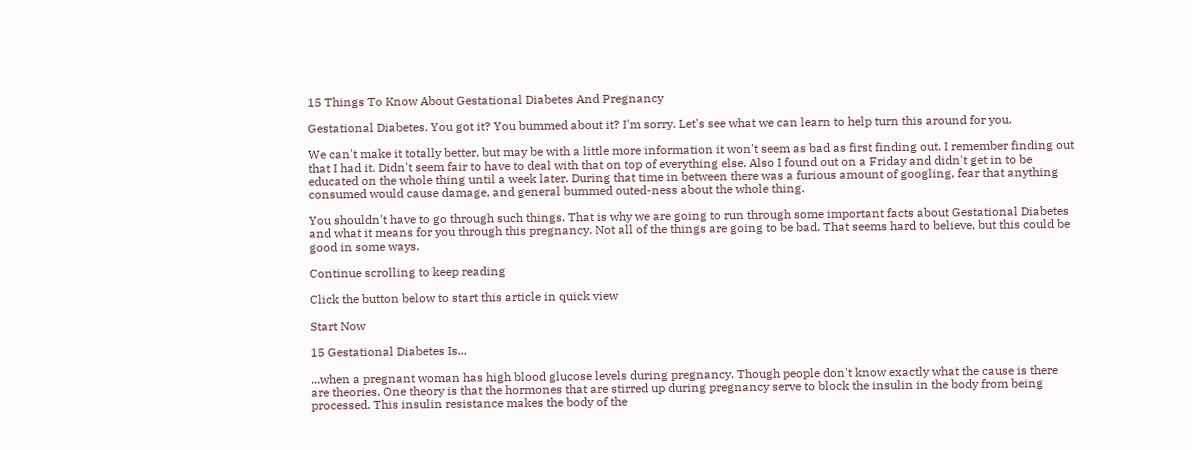15 Things To Know About Gestational Diabetes And Pregnancy

Gestational Diabetes. You got it? You bummed about it? I'm sorry. Let's see what we can learn to help turn this around for you.

We can't make it totally better, but may be with a little more information it won't seem as bad as first finding out. I remember finding out that I had it. Didn't seem fair to have to deal with that on top of everything else. Also I found out on a Friday and didn't get in to be educated on the whole thing until a week later. During that time in between there was a furious amount of googling, fear that anything consumed would cause damage, and general bummed outed-ness about the whole thing.

You shouldn't have to go through such things. That is why we are going to run through some important facts about Gestational Diabetes and what it means for you through this pregnancy. Not all of the things are going to be bad. That seems hard to believe, but this could be good in some ways.

Continue scrolling to keep reading

Click the button below to start this article in quick view

Start Now

15 Gestational Diabetes Is...

...when a pregnant woman has high blood glucose levels during pregnancy. Though people don't know exactly what the cause is there are theories. One theory is that the hormones that are stirred up during pregnancy serve to block the insulin in the body from being processed. This insulin resistance makes the body of the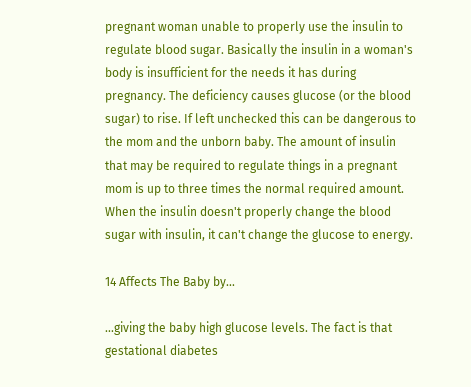pregnant woman unable to properly use the insulin to regulate blood sugar. Basically the insulin in a woman's body is insufficient for the needs it has during pregnancy. The deficiency causes glucose (or the blood sugar) to rise. If left unchecked this can be dangerous to the mom and the unborn baby. The amount of insulin that may be required to regulate things in a pregnant mom is up to three times the normal required amount. When the insulin doesn't properly change the blood sugar with insulin, it can't change the glucose to energy.

14 Affects The Baby by...

...giving the baby high glucose levels. The fact is that gestational diabetes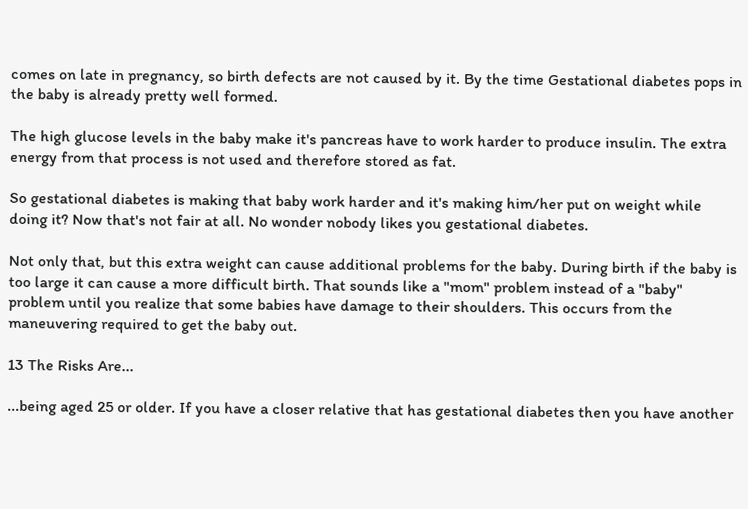comes on late in pregnancy, so birth defects are not caused by it. By the time Gestational diabetes pops in the baby is already pretty well formed.

The high glucose levels in the baby make it's pancreas have to work harder to produce insulin. The extra energy from that process is not used and therefore stored as fat.

So gestational diabetes is making that baby work harder and it's making him/her put on weight while doing it? Now that's not fair at all. No wonder nobody likes you gestational diabetes.

Not only that, but this extra weight can cause additional problems for the baby. During birth if the baby is too large it can cause a more difficult birth. That sounds like a "mom" problem instead of a "baby" problem until you realize that some babies have damage to their shoulders. This occurs from the maneuvering required to get the baby out.

13 The Risks Are...

...being aged 25 or older. If you have a closer relative that has gestational diabetes then you have another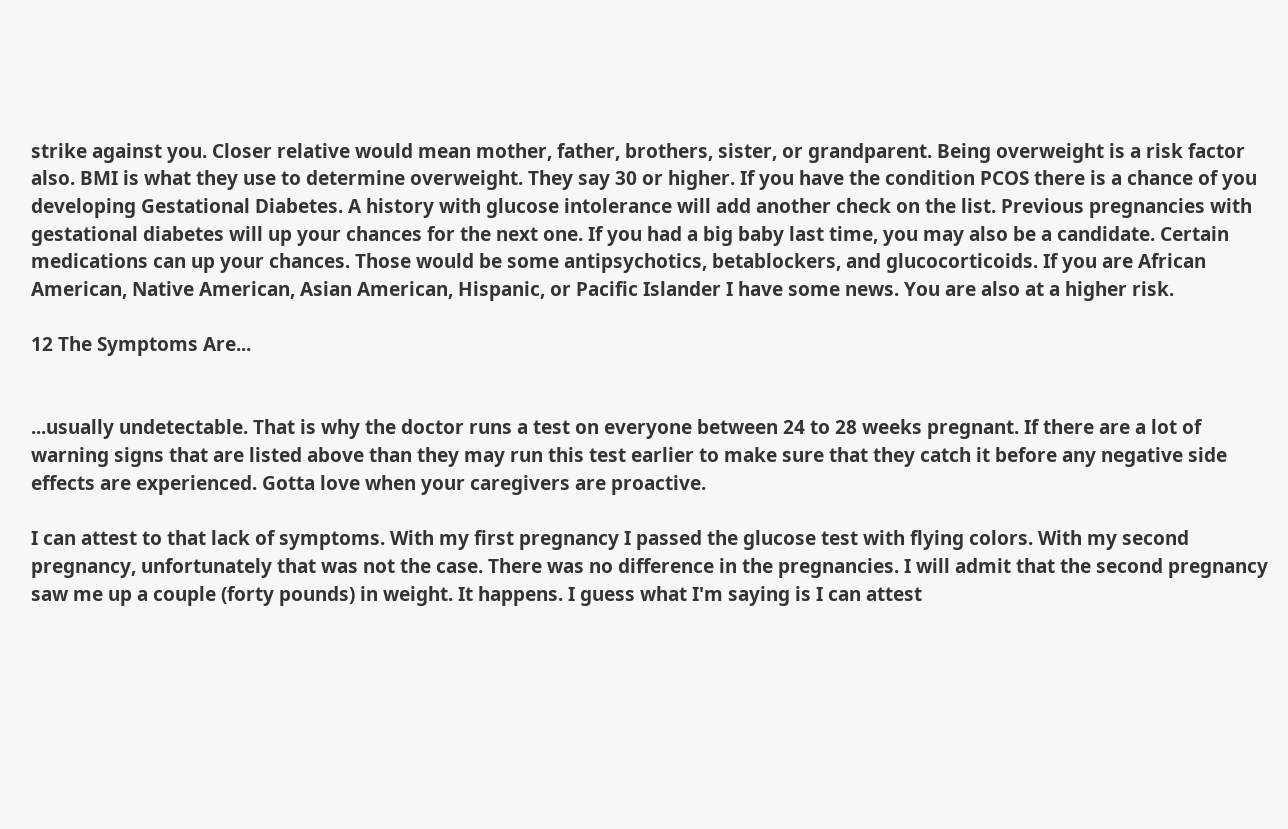strike against you. Closer relative would mean mother, father, brothers, sister, or grandparent. Being overweight is a risk factor also. BMI is what they use to determine overweight. They say 30 or higher. If you have the condition PCOS there is a chance of you developing Gestational Diabetes. A history with glucose intolerance will add another check on the list. Previous pregnancies with gestational diabetes will up your chances for the next one. If you had a big baby last time, you may also be a candidate. Certain medications can up your chances. Those would be some antipsychotics, betablockers, and glucocorticoids. If you are African American, Native American, Asian American, Hispanic, or Pacific Islander I have some news. You are also at a higher risk.

12 The Symptoms Are...


...usually undetectable. That is why the doctor runs a test on everyone between 24 to 28 weeks pregnant. If there are a lot of warning signs that are listed above than they may run this test earlier to make sure that they catch it before any negative side effects are experienced. Gotta love when your caregivers are proactive.

I can attest to that lack of symptoms. With my first pregnancy I passed the glucose test with flying colors. With my second pregnancy, unfortunately that was not the case. There was no difference in the pregnancies. I will admit that the second pregnancy saw me up a couple (forty pounds) in weight. It happens. I guess what I'm saying is I can attest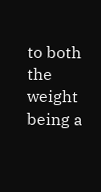to both the weight being a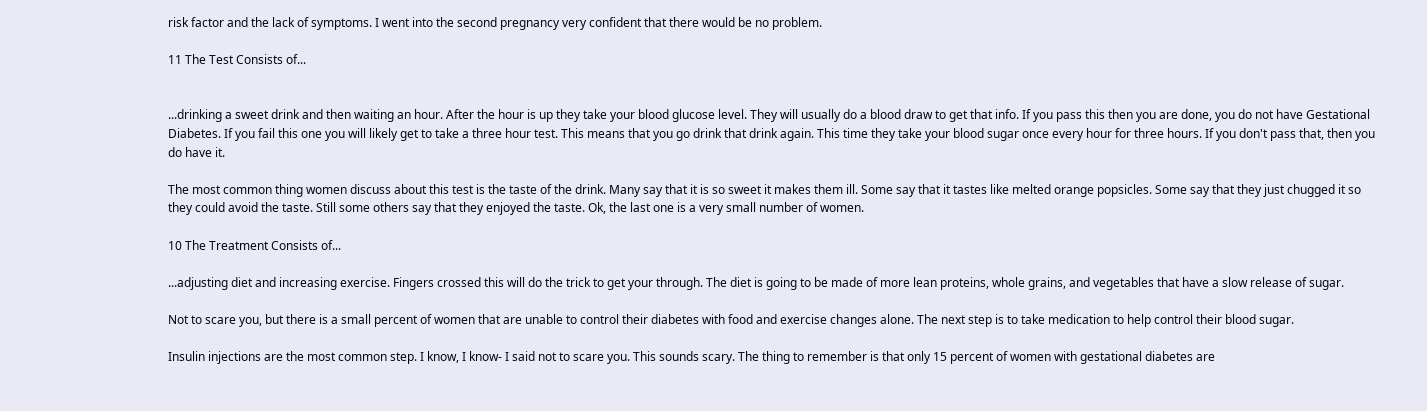risk factor and the lack of symptoms. I went into the second pregnancy very confident that there would be no problem.

11 The Test Consists of...


...drinking a sweet drink and then waiting an hour. After the hour is up they take your blood glucose level. They will usually do a blood draw to get that info. If you pass this then you are done, you do not have Gestational Diabetes. If you fail this one you will likely get to take a three hour test. This means that you go drink that drink again. This time they take your blood sugar once every hour for three hours. If you don't pass that, then you do have it.

The most common thing women discuss about this test is the taste of the drink. Many say that it is so sweet it makes them ill. Some say that it tastes like melted orange popsicles. Some say that they just chugged it so they could avoid the taste. Still some others say that they enjoyed the taste. Ok, the last one is a very small number of women.

10 The Treatment Consists of...

...adjusting diet and increasing exercise. Fingers crossed this will do the trick to get your through. The diet is going to be made of more lean proteins, whole grains, and vegetables that have a slow release of sugar.

Not to scare you, but there is a small percent of women that are unable to control their diabetes with food and exercise changes alone. The next step is to take medication to help control their blood sugar.

Insulin injections are the most common step. I know, I know- I said not to scare you. This sounds scary. The thing to remember is that only 15 percent of women with gestational diabetes are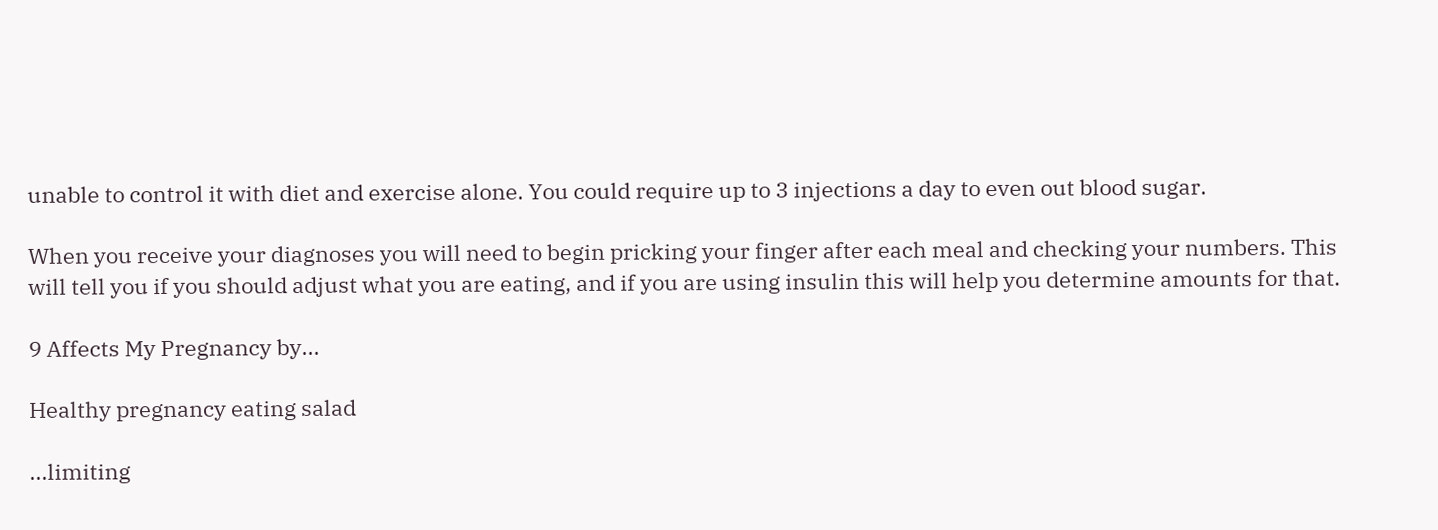unable to control it with diet and exercise alone. You could require up to 3 injections a day to even out blood sugar.

When you receive your diagnoses you will need to begin pricking your finger after each meal and checking your numbers. This will tell you if you should adjust what you are eating, and if you are using insulin this will help you determine amounts for that.

9 Affects My Pregnancy by...

Healthy pregnancy eating salad

...limiting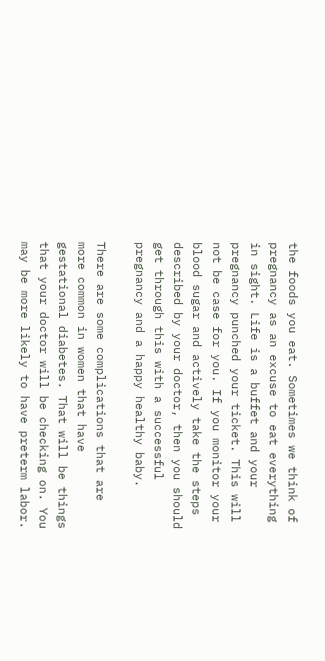the foods you eat. Sometimes we think of pregnancy as an excuse to eat everything in sight. Life is a buffet and your pregnancy punched your ticket. This will not be case for you. If you monitor your blood sugar and actively take the steps described by your doctor, then you should get through this with a successful pregnancy and a happy healthy baby.

There are some complications that are more common in women that have gestational diabetes. That will be things that your doctor will be checking on. You may be more likely to have preterm labor.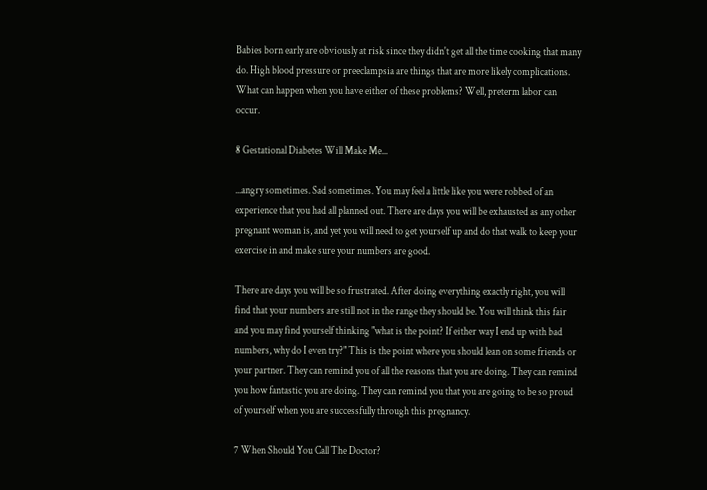Babies born early are obviously at risk since they didn't get all the time cooking that many do. High blood pressure or preeclampsia are things that are more likely complications. What can happen when you have either of these problems? Well, preterm labor can occur.

8 Gestational Diabetes Will Make Me...

...angry sometimes. Sad sometimes. You may feel a little like you were robbed of an experience that you had all planned out. There are days you will be exhausted as any other pregnant woman is, and yet you will need to get yourself up and do that walk to keep your exercise in and make sure your numbers are good.

There are days you will be so frustrated. After doing everything exactly right, you will find that your numbers are still not in the range they should be. You will think this fair and you may find yourself thinking "what is the point? If either way I end up with bad numbers, why do I even try?" This is the point where you should lean on some friends or your partner. They can remind you of all the reasons that you are doing. They can remind you how fantastic you are doing. They can remind you that you are going to be so proud of yourself when you are successfully through this pregnancy.

7 When Should You Call The Doctor?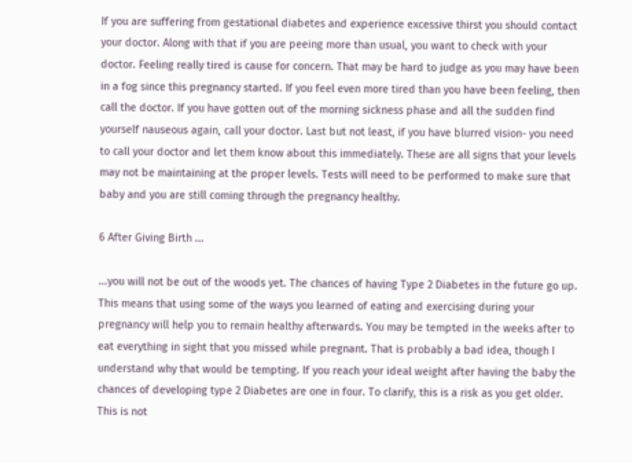If you are suffering from gestational diabetes and experience excessive thirst you should contact your doctor. Along with that if you are peeing more than usual, you want to check with your doctor. Feeling really tired is cause for concern. That may be hard to judge as you may have been in a fog since this pregnancy started. If you feel even more tired than you have been feeling, then call the doctor. If you have gotten out of the morning sickness phase and all the sudden find yourself nauseous again, call your doctor. Last but not least, if you have blurred vision- you need to call your doctor and let them know about this immediately. These are all signs that your levels may not be maintaining at the proper levels. Tests will need to be performed to make sure that baby and you are still coming through the pregnancy healthy.

6 After Giving Birth ...

...you will not be out of the woods yet. The chances of having Type 2 Diabetes in the future go up. This means that using some of the ways you learned of eating and exercising during your pregnancy will help you to remain healthy afterwards. You may be tempted in the weeks after to eat everything in sight that you missed while pregnant. That is probably a bad idea, though I understand why that would be tempting. If you reach your ideal weight after having the baby the chances of developing type 2 Diabetes are one in four. To clarify, this is a risk as you get older. This is not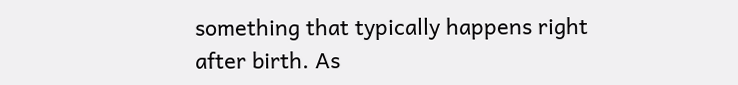something that typically happens right after birth. As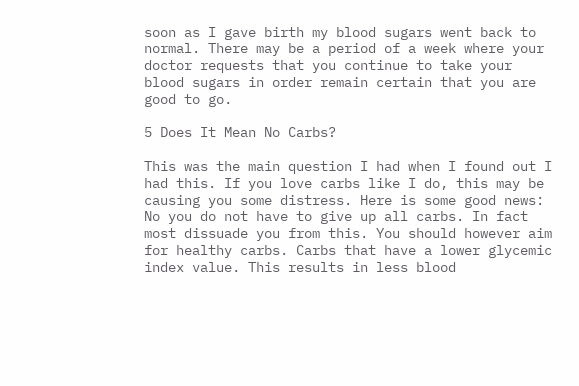soon as I gave birth my blood sugars went back to normal. There may be a period of a week where your doctor requests that you continue to take your blood sugars in order remain certain that you are good to go.

5 Does It Mean No Carbs?

This was the main question I had when I found out I had this. If you love carbs like I do, this may be causing you some distress. Here is some good news: No you do not have to give up all carbs. In fact most dissuade you from this. You should however aim for healthy carbs. Carbs that have a lower glycemic index value. This results in less blood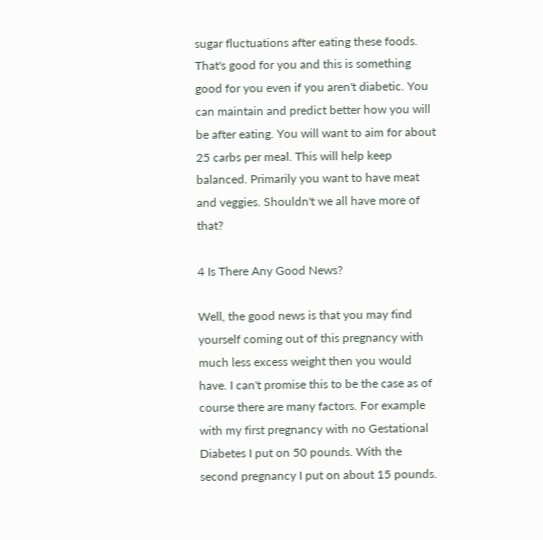sugar fluctuations after eating these foods. That's good for you and this is something good for you even if you aren't diabetic. You can maintain and predict better how you will be after eating. You will want to aim for about 25 carbs per meal. This will help keep balanced. Primarily you want to have meat and veggies. Shouldn't we all have more of that?

4 Is There Any Good News?

Well, the good news is that you may find yourself coming out of this pregnancy with much less excess weight then you would have. I can't promise this to be the case as of course there are many factors. For example with my first pregnancy with no Gestational Diabetes I put on 50 pounds. With the second pregnancy I put on about 15 pounds.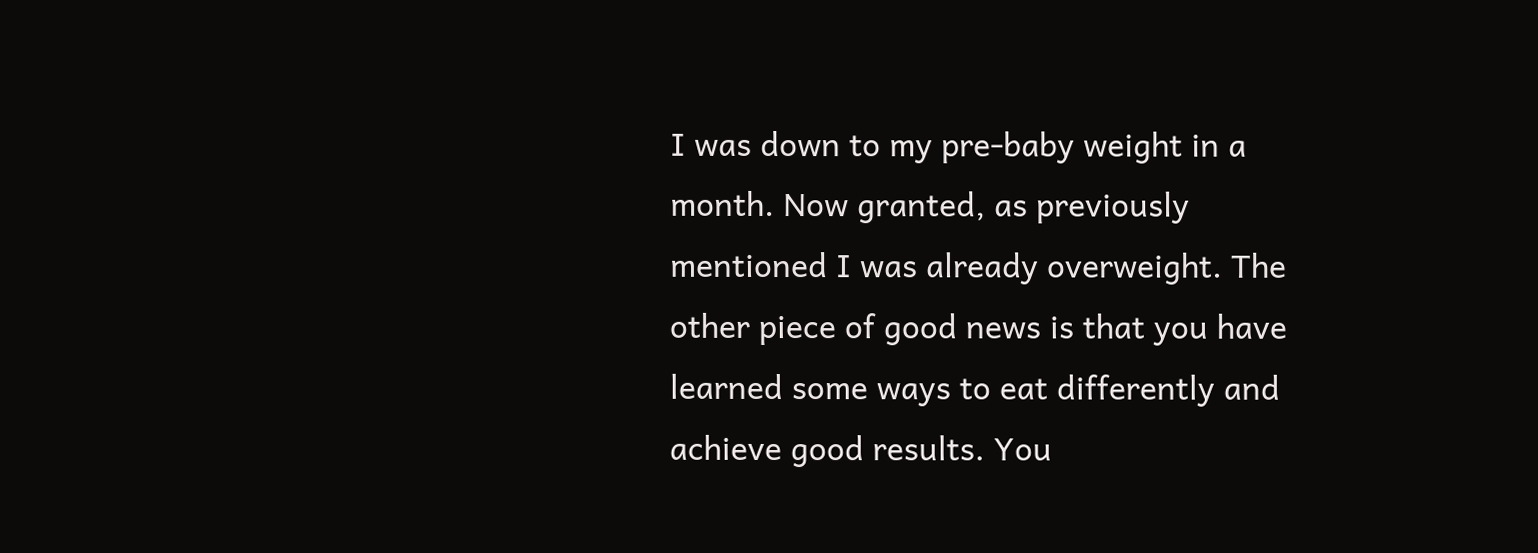I was down to my pre-baby weight in a month. Now granted, as previously mentioned I was already overweight. The other piece of good news is that you have learned some ways to eat differently and achieve good results. You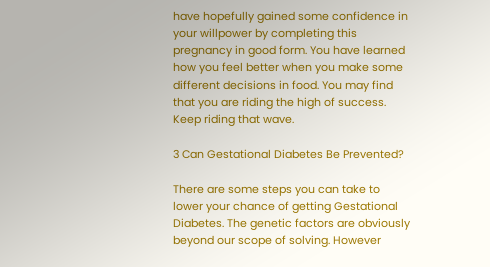have hopefully gained some confidence in your willpower by completing this pregnancy in good form. You have learned how you feel better when you make some different decisions in food. You may find that you are riding the high of success. Keep riding that wave.

3 Can Gestational Diabetes Be Prevented?

There are some steps you can take to lower your chance of getting Gestational Diabetes. The genetic factors are obviously beyond our scope of solving. However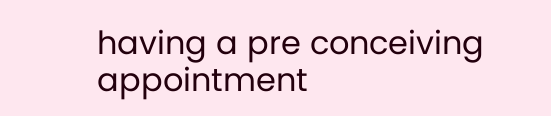having a pre conceiving appointment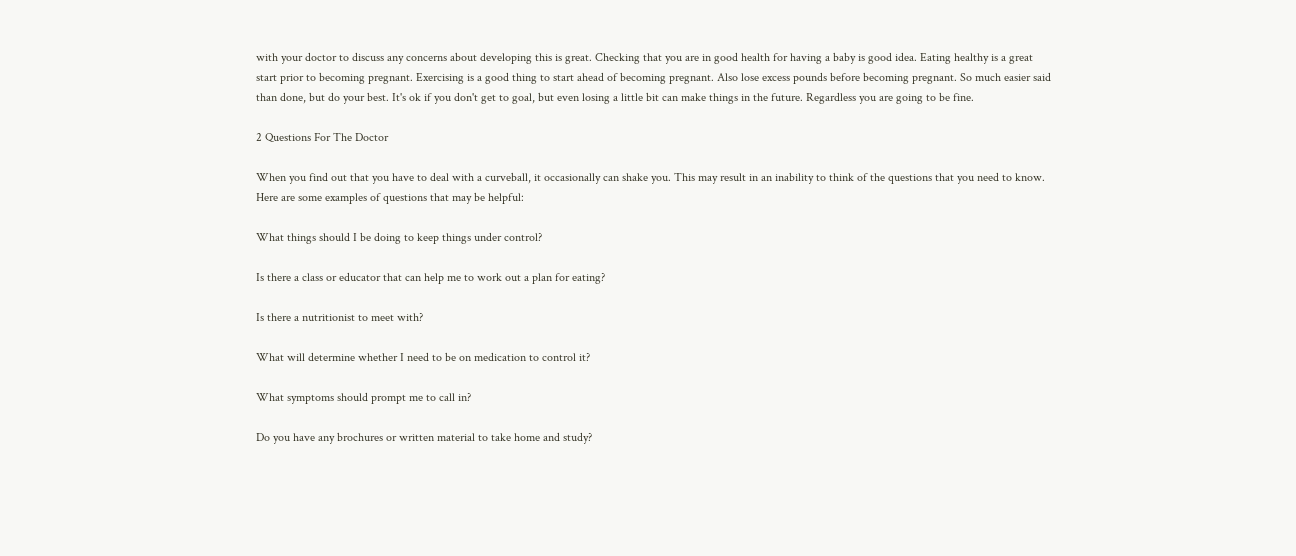with your doctor to discuss any concerns about developing this is great. Checking that you are in good health for having a baby is good idea. Eating healthy is a great start prior to becoming pregnant. Exercising is a good thing to start ahead of becoming pregnant. Also lose excess pounds before becoming pregnant. So much easier said than done, but do your best. It's ok if you don't get to goal, but even losing a little bit can make things in the future. Regardless you are going to be fine.

2 Questions For The Doctor

When you find out that you have to deal with a curveball, it occasionally can shake you. This may result in an inability to think of the questions that you need to know. Here are some examples of questions that may be helpful:

What things should I be doing to keep things under control?

Is there a class or educator that can help me to work out a plan for eating?

Is there a nutritionist to meet with?

What will determine whether I need to be on medication to control it?

What symptoms should prompt me to call in?

Do you have any brochures or written material to take home and study?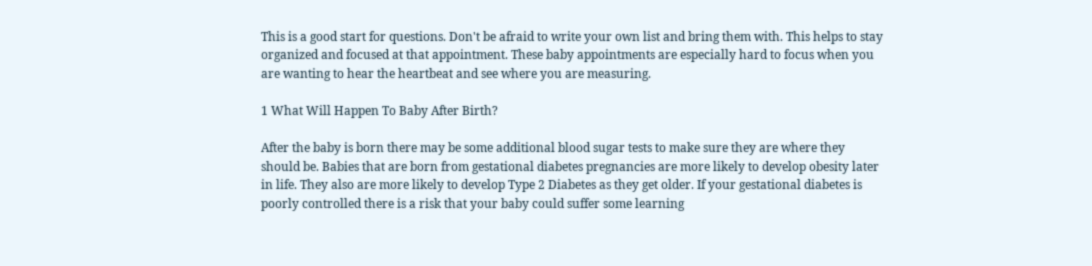This is a good start for questions. Don't be afraid to write your own list and bring them with. This helps to stay organized and focused at that appointment. These baby appointments are especially hard to focus when you are wanting to hear the heartbeat and see where you are measuring.

1 What Will Happen To Baby After Birth?

After the baby is born there may be some additional blood sugar tests to make sure they are where they should be. Babies that are born from gestational diabetes pregnancies are more likely to develop obesity later in life. They also are more likely to develop Type 2 Diabetes as they get older. If your gestational diabetes is poorly controlled there is a risk that your baby could suffer some learning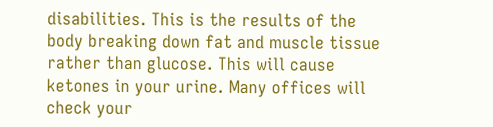disabilities. This is the results of the body breaking down fat and muscle tissue rather than glucose. This will cause ketones in your urine. Many offices will check your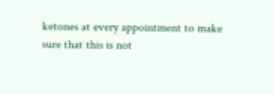ketones at every appointment to make sure that this is not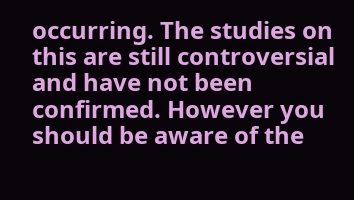occurring. The studies on this are still controversial and have not been confirmed. However you should be aware of the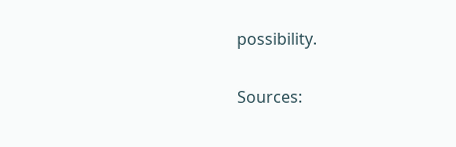possibility.

Sources: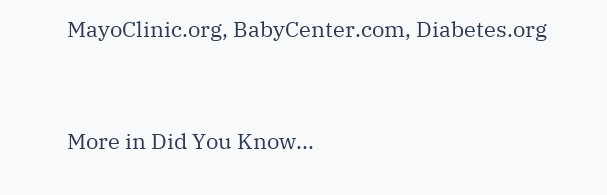MayoClinic.org, BabyCenter.com, Diabetes.org


More in Did You Know...